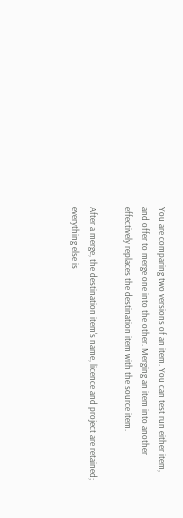You are comparing two versions of an item. You can test run either item, and offer to merge one into the other. Merging an item into another effectively replaces the destination item with the source item.

After a merge, the destination item's name, licence and project are retained; everything else is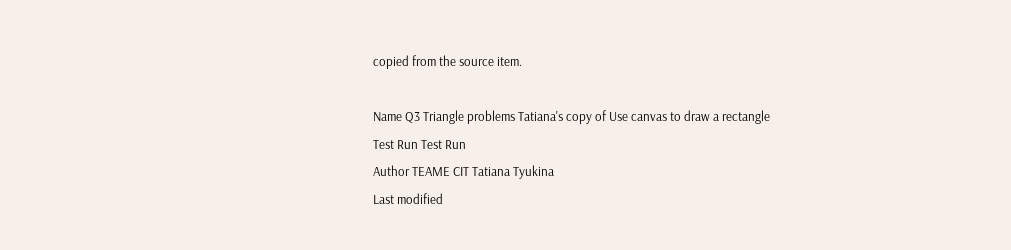copied from the source item.

Name Q3 Triangle problems Tatiana's copy of Use canvas to draw a rectangle
Test Run Test Run
Author TEAME CIT Tatiana Tyukina
Last modified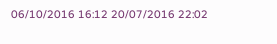06/10/2016 16:12 20/07/2016 22:02